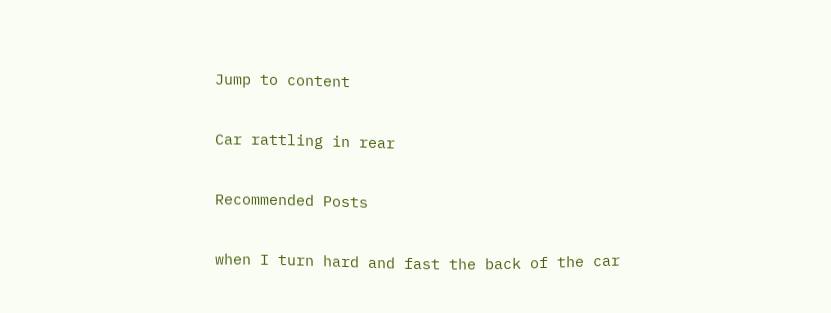Jump to content

Car rattling in rear

Recommended Posts

when I turn hard and fast the back of the car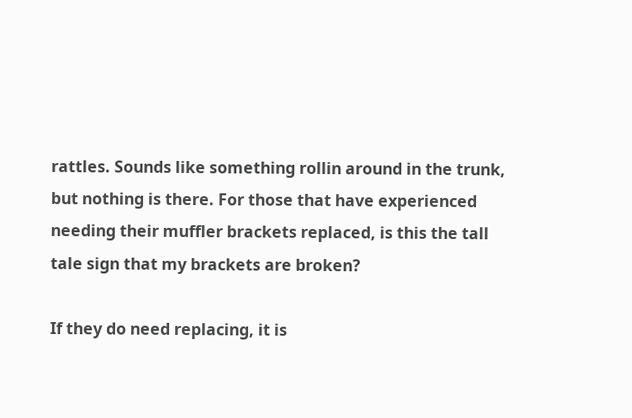rattles. Sounds like something rollin around in the trunk, but nothing is there. For those that have experienced needing their muffler brackets replaced, is this the tall tale sign that my brackets are broken?

If they do need replacing, it is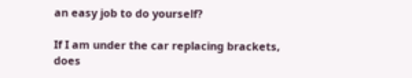an easy job to do yourself?

If I am under the car replacing brackets, does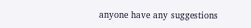anyone have any suggestions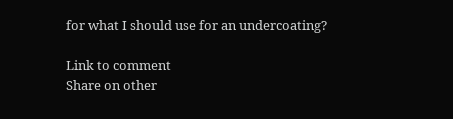for what I should use for an undercoating?

Link to comment
Share on other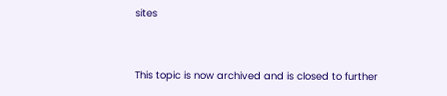sites


This topic is now archived and is closed to further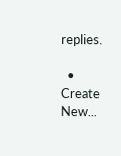replies.

  • Create New...